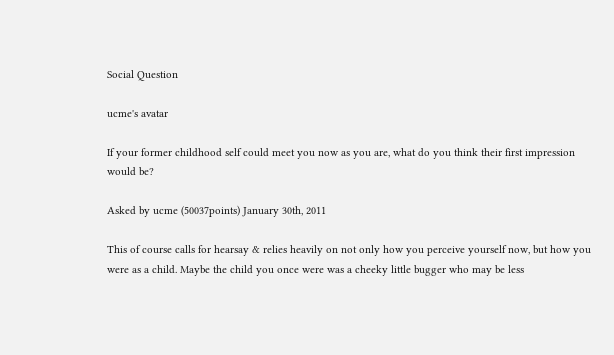Social Question

ucme's avatar

If your former childhood self could meet you now as you are, what do you think their first impression would be?

Asked by ucme (50037points) January 30th, 2011

This of course calls for hearsay & relies heavily on not only how you perceive yourself now, but how you were as a child. Maybe the child you once were was a cheeky little bugger who may be less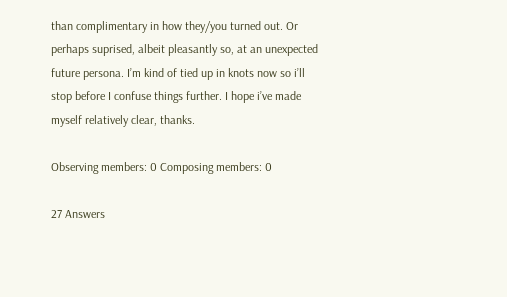than complimentary in how they/you turned out. Or perhaps suprised, albeit pleasantly so, at an unexpected future persona. I’m kind of tied up in knots now so i’ll stop before I confuse things further. I hope i’ve made myself relatively clear, thanks.

Observing members: 0 Composing members: 0

27 Answers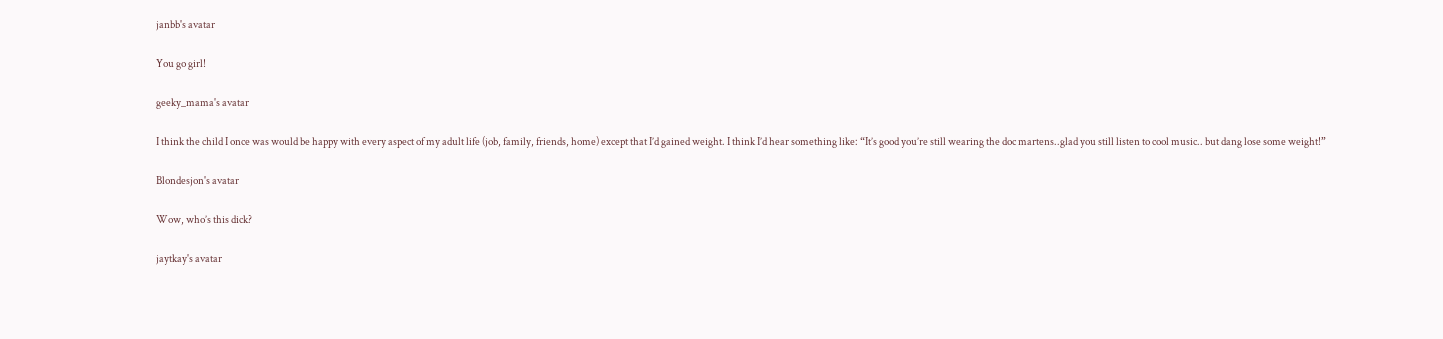janbb's avatar

You go girl!

geeky_mama's avatar

I think the child I once was would be happy with every aspect of my adult life (job, family, friends, home) except that I’d gained weight. I think I’d hear something like: “It’s good you’re still wearing the doc martens..glad you still listen to cool music.. but dang lose some weight!”

Blondesjon's avatar

Wow, who’s this dick?

jaytkay's avatar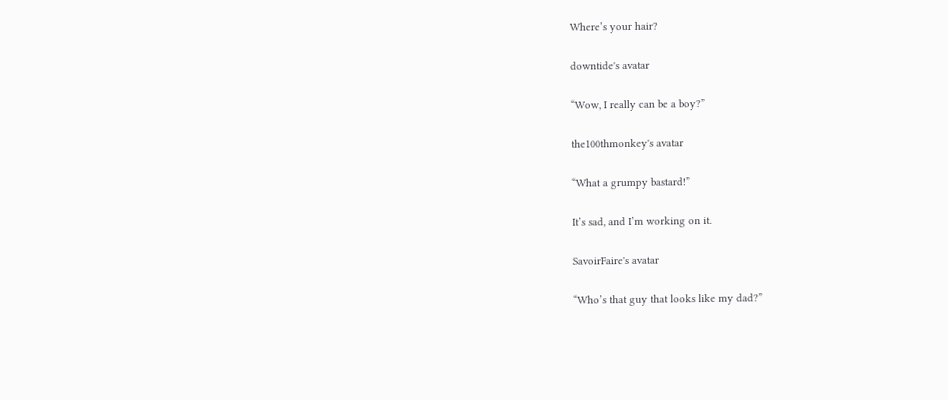Where’s your hair?

downtide's avatar

“Wow, I really can be a boy?”

the100thmonkey's avatar

“What a grumpy bastard!”

It’s sad, and I’m working on it.

SavoirFaire's avatar

“Who’s that guy that looks like my dad?”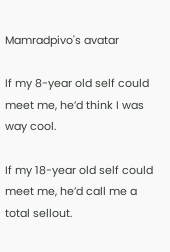Mamradpivo's avatar

If my 8-year old self could meet me, he’d think I was way cool.

If my 18-year old self could meet me, he’d call me a total sellout.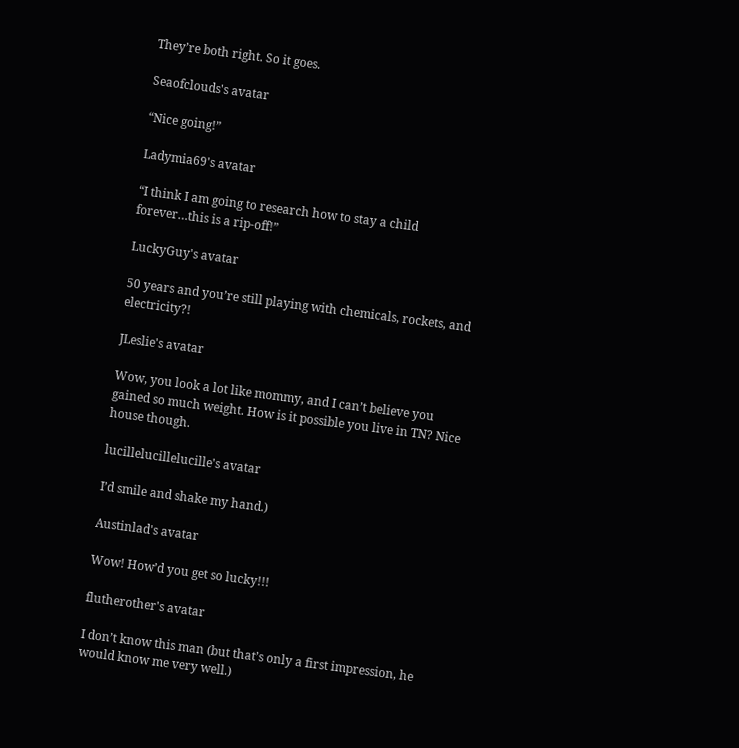They’re both right. So it goes.

Seaofclouds's avatar

“Nice going!”

Ladymia69's avatar

“I think I am going to research how to stay a child forever…this is a rip-off!”

LuckyGuy's avatar

50 years and you’re still playing with chemicals, rockets, and electricity?!

JLeslie's avatar

Wow, you look a lot like mommy, and I can’t believe you gained so much weight. How is it possible you live in TN? Nice house though.

lucillelucillelucille's avatar

I’d smile and shake my hand.)

Austinlad's avatar

Wow! How’d you get so lucky!!!

flutherother's avatar

I don’t know this man (but that’s only a first impression, he would know me very well.)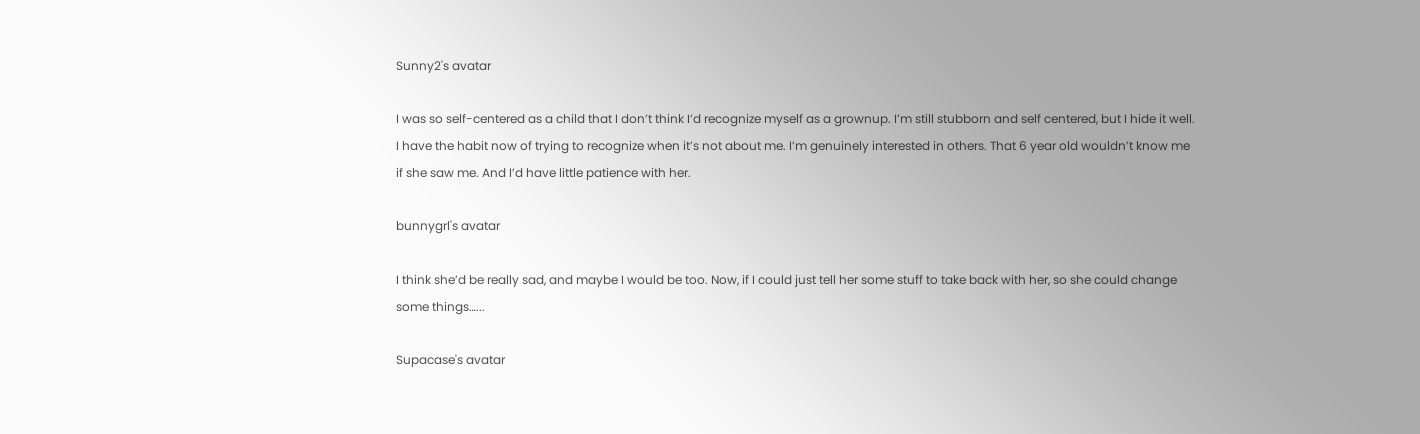Sunny2's avatar

I was so self-centered as a child that I don’t think I’d recognize myself as a grownup. I’m still stubborn and self centered, but I hide it well. I have the habit now of trying to recognize when it’s not about me. I’m genuinely interested in others. That 6 year old wouldn’t know me if she saw me. And I’d have little patience with her.

bunnygrl's avatar

I think she’d be really sad, and maybe I would be too. Now, if I could just tell her some stuff to take back with her, so she could change some things…...

Supacase's avatar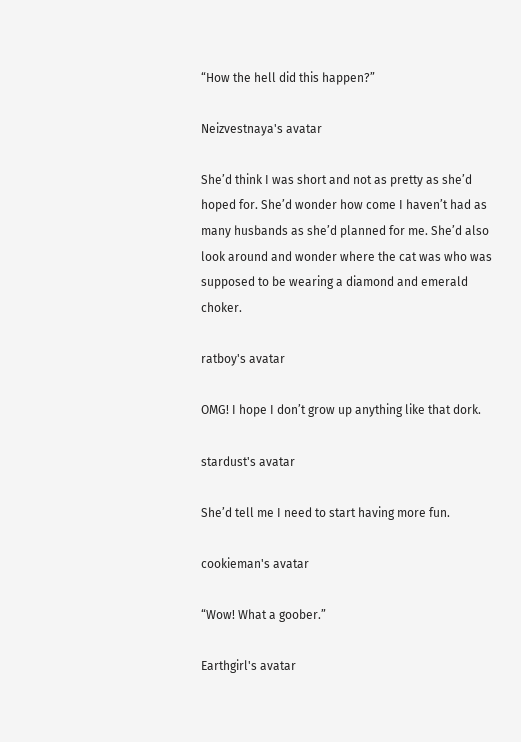“How the hell did this happen?”

Neizvestnaya's avatar

She’d think I was short and not as pretty as she’d hoped for. She’d wonder how come I haven’t had as many husbands as she’d planned for me. She’d also look around and wonder where the cat was who was supposed to be wearing a diamond and emerald choker.

ratboy's avatar

OMG! I hope I don’t grow up anything like that dork.

stardust's avatar

She’d tell me I need to start having more fun.

cookieman's avatar

“Wow! What a goober.”

Earthgirl's avatar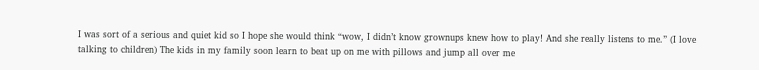I was sort of a serious and quiet kid so I hope she would think “wow, I didn’t know grownups knew how to play! And she really listens to me.” (I love talking to children) The kids in my family soon learn to beat up on me with pillows and jump all over me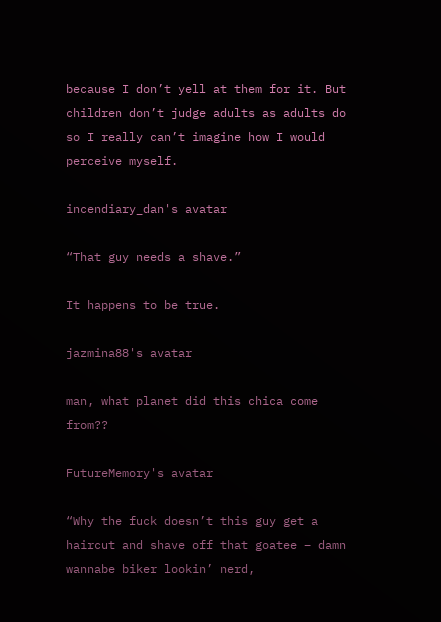because I don’t yell at them for it. But children don’t judge adults as adults do so I really can’t imagine how I would perceive myself.

incendiary_dan's avatar

“That guy needs a shave.”

It happens to be true.

jazmina88's avatar

man, what planet did this chica come from??

FutureMemory's avatar

“Why the fuck doesn’t this guy get a haircut and shave off that goatee – damn wannabe biker lookin’ nerd,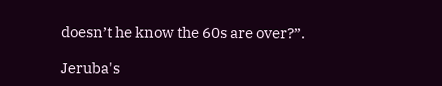doesn’t he know the 60s are over?”.

Jeruba's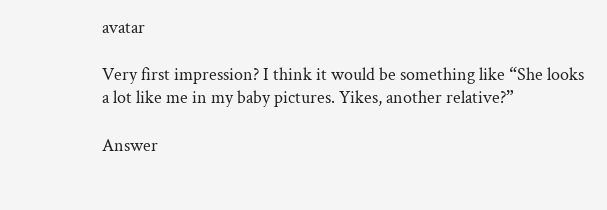avatar

Very first impression? I think it would be something like “She looks a lot like me in my baby pictures. Yikes, another relative?”

Answer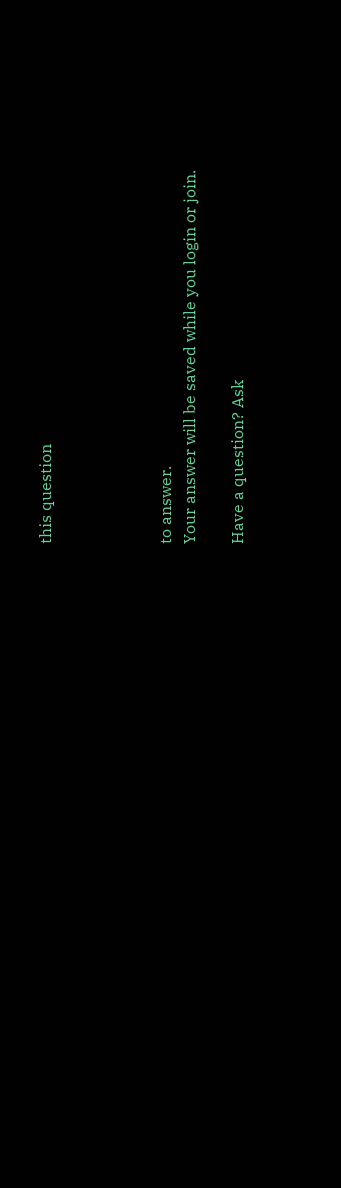this question




to answer.
Your answer will be saved while you login or join.

Have a question? Ask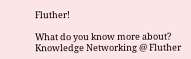Fluther!

What do you know more about?
Knowledge Networking @ Fluther